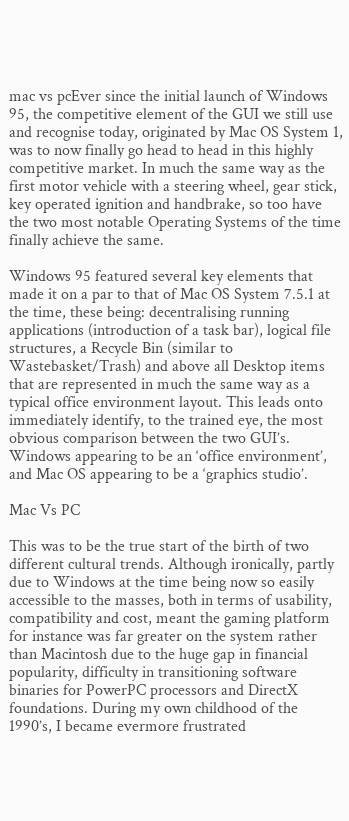mac vs pcEver since the initial launch of Windows 95, the competitive element of the GUI we still use and recognise today, originated by Mac OS System 1, was to now finally go head to head in this highly competitive market. In much the same way as the first motor vehicle with a steering wheel, gear stick, key operated ignition and handbrake, so too have the two most notable Operating Systems of the time finally achieve the same.

Windows 95 featured several key elements that made it on a par to that of Mac OS System 7.5.1 at the time, these being: decentralising running applications (introduction of a task bar), logical file structures, a Recycle Bin (similar to Wastebasket/Trash) and above all Desktop items that are represented in much the same way as a typical office environment layout. This leads onto immediately identify, to the trained eye, the most obvious comparison between the two GUI’s. Windows appearing to be an ‘office environment’, and Mac OS appearing to be a ‘graphics studio’.

Mac Vs PC

This was to be the true start of the birth of two different cultural trends. Although ironically, partly due to Windows at the time being now so easily accessible to the masses, both in terms of usability, compatibility and cost, meant the gaming platform for instance was far greater on the system rather than Macintosh due to the huge gap in financial popularity, difficulty in transitioning software binaries for PowerPC processors and DirectX foundations. During my own childhood of the 1990’s, I became evermore frustrated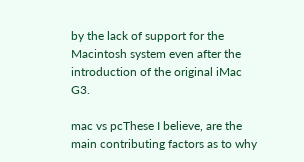by the lack of support for the Macintosh system even after the introduction of the original iMac G3.

mac vs pcThese I believe, are the main contributing factors as to why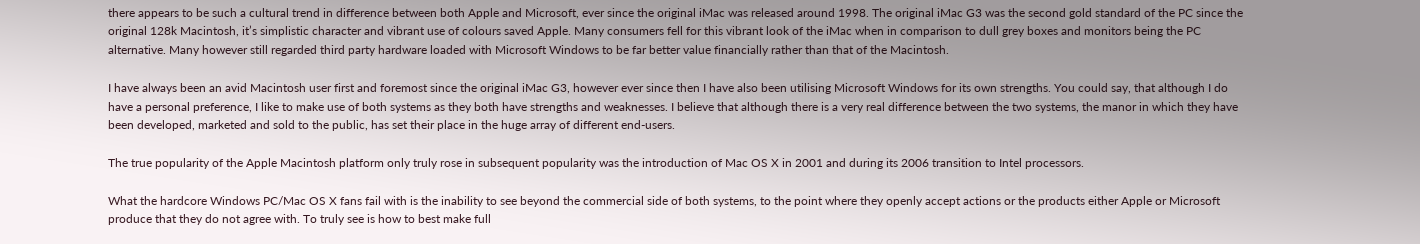there appears to be such a cultural trend in difference between both Apple and Microsoft, ever since the original iMac was released around 1998. The original iMac G3 was the second gold standard of the PC since the original 128k Macintosh, it’s simplistic character and vibrant use of colours saved Apple. Many consumers fell for this vibrant look of the iMac when in comparison to dull grey boxes and monitors being the PC alternative. Many however still regarded third party hardware loaded with Microsoft Windows to be far better value financially rather than that of the Macintosh.

I have always been an avid Macintosh user first and foremost since the original iMac G3, however ever since then I have also been utilising Microsoft Windows for its own strengths. You could say, that although I do have a personal preference, I like to make use of both systems as they both have strengths and weaknesses. I believe that although there is a very real difference between the two systems, the manor in which they have been developed, marketed and sold to the public, has set their place in the huge array of different end-users.

The true popularity of the Apple Macintosh platform only truly rose in subsequent popularity was the introduction of Mac OS X in 2001 and during its 2006 transition to Intel processors.

What the hardcore Windows PC/Mac OS X fans fail with is the inability to see beyond the commercial side of both systems, to the point where they openly accept actions or the products either Apple or Microsoft produce that they do not agree with. To truly see is how to best make full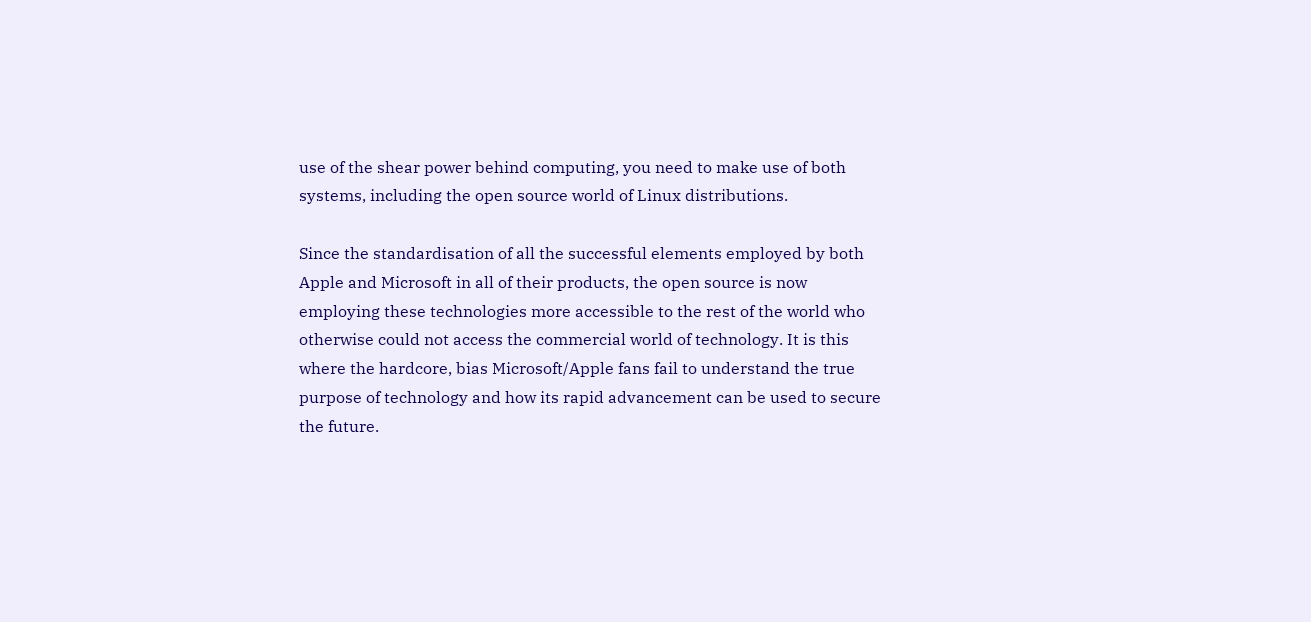use of the shear power behind computing, you need to make use of both systems, including the open source world of Linux distributions.

Since the standardisation of all the successful elements employed by both Apple and Microsoft in all of their products, the open source is now employing these technologies more accessible to the rest of the world who otherwise could not access the commercial world of technology. It is this where the hardcore, bias Microsoft/Apple fans fail to understand the true purpose of technology and how its rapid advancement can be used to secure the future.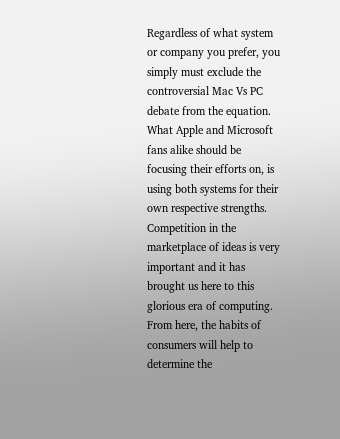Regardless of what system or company you prefer, you simply must exclude the controversial Mac Vs PC debate from the equation. What Apple and Microsoft fans alike should be focusing their efforts on, is using both systems for their own respective strengths. Competition in the marketplace of ideas is very important and it has brought us here to this glorious era of computing. From here, the habits of consumers will help to determine the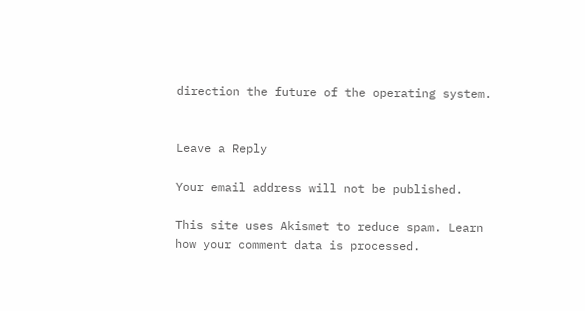direction the future of the operating system.


Leave a Reply

Your email address will not be published.

This site uses Akismet to reduce spam. Learn how your comment data is processed.